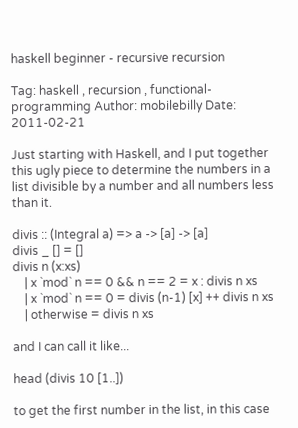haskell beginner - recursive recursion

Tag: haskell , recursion , functional-programming Author: mobilebilly Date: 2011-02-21

Just starting with Haskell, and I put together this ugly piece to determine the numbers in a list divisible by a number and all numbers less than it.

divis :: (Integral a) => a -> [a] -> [a]
divis _ [] = []
divis n (x:xs)
    | x `mod` n == 0 && n == 2 = x : divis n xs
    | x `mod` n == 0 = divis (n-1) [x] ++ divis n xs
    | otherwise = divis n xs

and I can call it like...

head (divis 10 [1..])

to get the first number in the list, in this case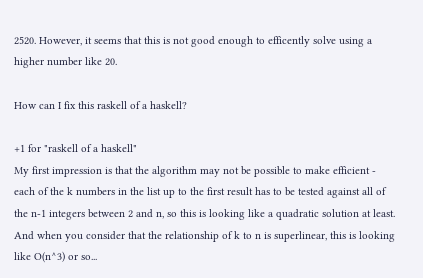2520. However, it seems that this is not good enough to efficently solve using a higher number like 20.

How can I fix this raskell of a haskell?

+1 for "raskell of a haskell"
My first impression is that the algorithm may not be possible to make efficient - each of the k numbers in the list up to the first result has to be tested against all of the n-1 integers between 2 and n, so this is looking like a quadratic solution at least. And when you consider that the relationship of k to n is superlinear, this is looking like O(n^3) or so...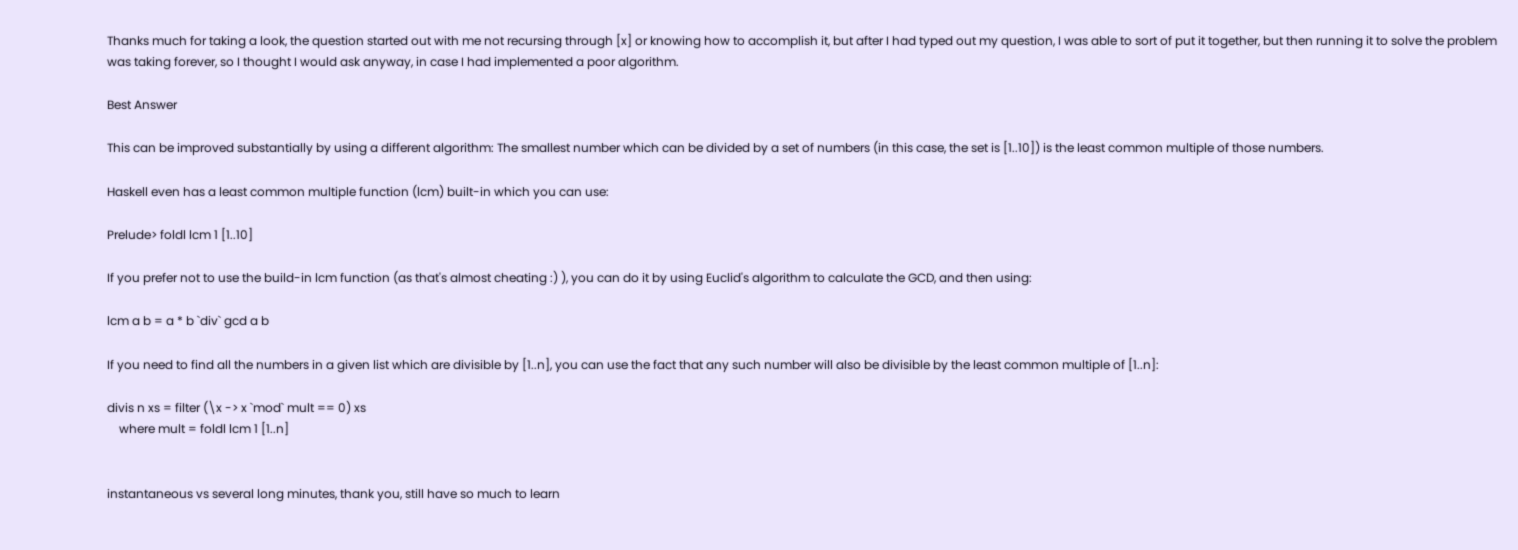Thanks much for taking a look, the question started out with me not recursing through [x] or knowing how to accomplish it, but after I had typed out my question, I was able to sort of put it together, but then running it to solve the problem was taking forever, so I thought I would ask anyway, in case I had implemented a poor algorithm.

Best Answer

This can be improved substantially by using a different algorithm: The smallest number which can be divided by a set of numbers (in this case, the set is [1..10]) is the least common multiple of those numbers.

Haskell even has a least common multiple function (lcm) built-in which you can use:

Prelude> foldl lcm 1 [1..10]

If you prefer not to use the build-in lcm function (as that's almost cheating :) ), you can do it by using Euclid's algorithm to calculate the GCD, and then using:

lcm a b = a * b `div` gcd a b

If you need to find all the numbers in a given list which are divisible by [1..n], you can use the fact that any such number will also be divisible by the least common multiple of [1..n]:

divis n xs = filter (\x -> x `mod` mult == 0) xs
    where mult = foldl lcm 1 [1..n]


instantaneous vs several long minutes, thank you, still have so much to learn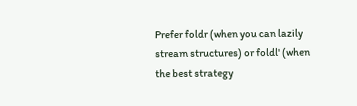Prefer foldr (when you can lazily stream structures) or foldl' (when the best strategy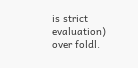is strict evaluation) over foldl.